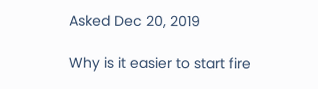Asked Dec 20, 2019

Why is it easier to start fire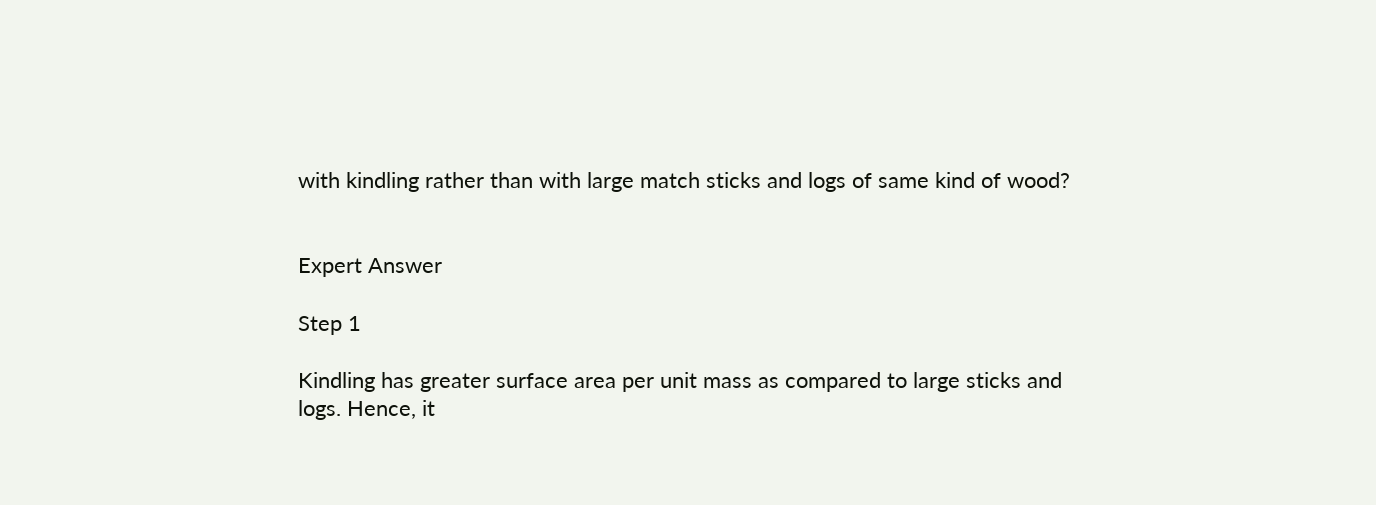with kindling rather than with large match sticks and logs of same kind of wood?


Expert Answer

Step 1

Kindling has greater surface area per unit mass as compared to large sticks and logs. Hence, it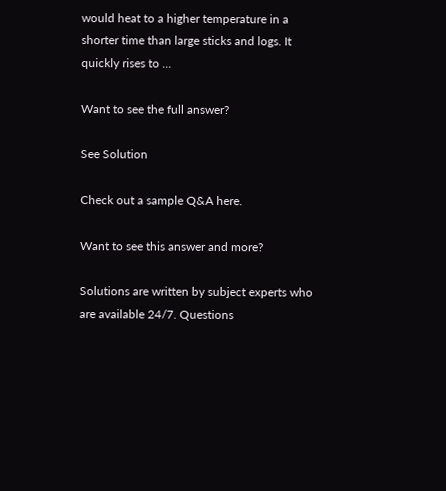would heat to a higher temperature in a shorter time than large sticks and logs. It quickly rises to ...

Want to see the full answer?

See Solution

Check out a sample Q&A here.

Want to see this answer and more?

Solutions are written by subject experts who are available 24/7. Questions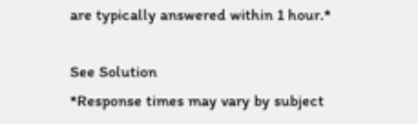are typically answered within 1 hour.*

See Solution
*Response times may vary by subject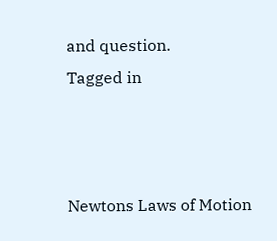and question.
Tagged in



Newtons Laws of Motion